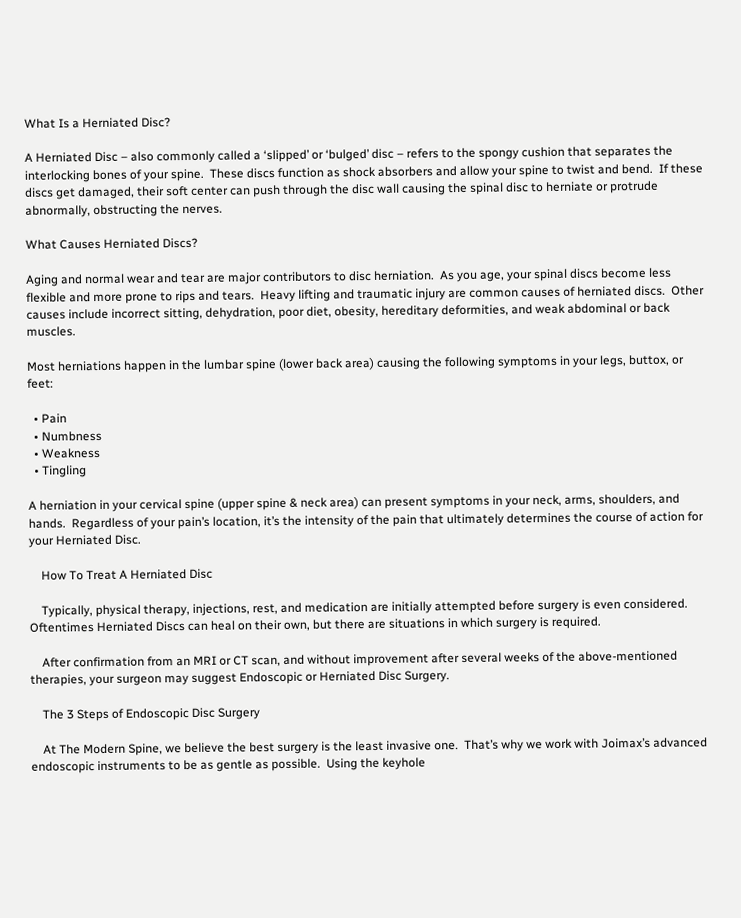What Is a Herniated Disc?

A Herniated Disc – also commonly called a ‘slipped’ or ‘bulged’ disc – refers to the spongy cushion that separates the interlocking bones of your spine.  These discs function as shock absorbers and allow your spine to twist and bend.  If these discs get damaged, their soft center can push through the disc wall causing the spinal disc to herniate or protrude abnormally, obstructing the nerves.

What Causes Herniated Discs?

Aging and normal wear and tear are major contributors to disc herniation.  As you age, your spinal discs become less flexible and more prone to rips and tears.  Heavy lifting and traumatic injury are common causes of herniated discs.  Other causes include incorrect sitting, dehydration, poor diet, obesity, hereditary deformities, and weak abdominal or back muscles.

Most herniations happen in the lumbar spine (lower back area) causing the following symptoms in your legs, buttox, or feet:

  • Pain
  • Numbness
  • Weakness
  • Tingling

A herniation in your cervical spine (upper spine & neck area) can present symptoms in your neck, arms, shoulders, and hands.  Regardless of your pain’s location, it’s the intensity of the pain that ultimately determines the course of action for your Herniated Disc.

    How To Treat A Herniated Disc

    Typically, physical therapy, injections, rest, and medication are initially attempted before surgery is even considered.  Oftentimes Herniated Discs can heal on their own, but there are situations in which surgery is required.

    After confirmation from an MRI or CT scan, and without improvement after several weeks of the above-mentioned therapies, your surgeon may suggest Endoscopic or Herniated Disc Surgery.

    The 3 Steps of Endoscopic Disc Surgery

    At The Modern Spine, we believe the best surgery is the least invasive one.  That’s why we work with Joimax’s advanced endoscopic instruments to be as gentle as possible.  Using the keyhole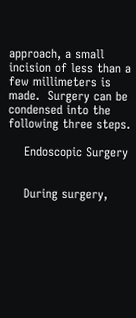approach, a small incision of less than a few millimeters is made.  Surgery can be condensed into the following three steps.

    Endoscopic Surgery


    During surgery,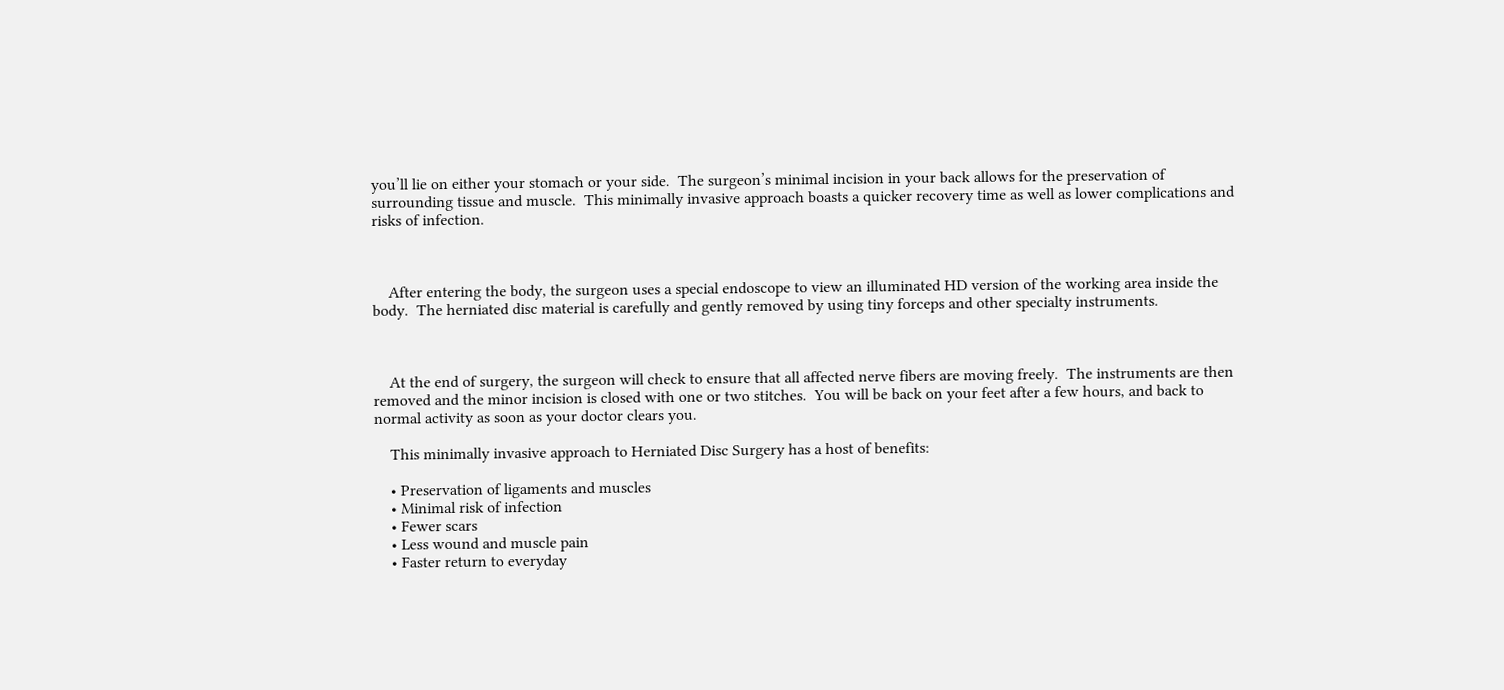you’ll lie on either your stomach or your side.  The surgeon’s minimal incision in your back allows for the preservation of surrounding tissue and muscle.  This minimally invasive approach boasts a quicker recovery time as well as lower complications and risks of infection.



    After entering the body, the surgeon uses a special endoscope to view an illuminated HD version of the working area inside the body.  The herniated disc material is carefully and gently removed by using tiny forceps and other specialty instruments.



    At the end of surgery, the surgeon will check to ensure that all affected nerve fibers are moving freely.  The instruments are then removed and the minor incision is closed with one or two stitches.  You will be back on your feet after a few hours, and back to normal activity as soon as your doctor clears you.

    This minimally invasive approach to Herniated Disc Surgery has a host of benefits:

    • Preservation of ligaments and muscles
    • Minimal risk of infection
    • Fewer scars
    • Less wound and muscle pain
    • Faster return to everyday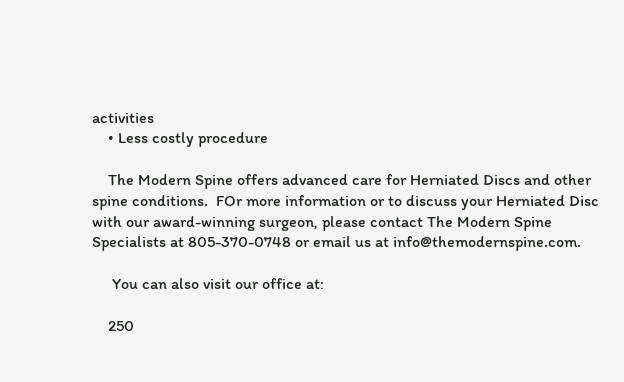activities
    • Less costly procedure

    The Modern Spine offers advanced care for Herniated Discs and other spine conditions.  FOr more information or to discuss your Herniated Disc with our award-winning surgeon, please contact The Modern Spine Specialists at 805-370-0748 or email us at info@themodernspine.com.

     You can also visit our office at:

    250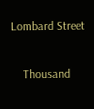Lombard Street

    Thousand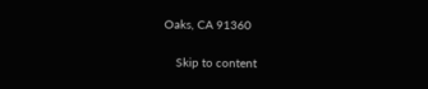Oaks, CA 91360

    Skip to content